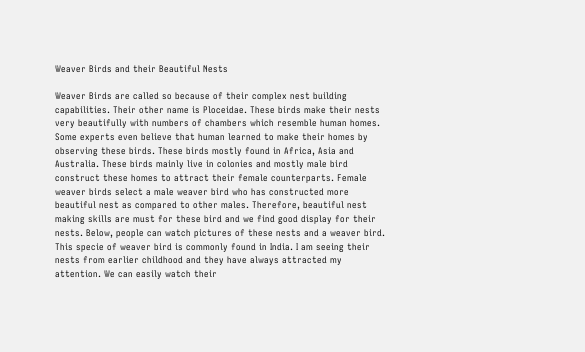Weaver Birds and their Beautiful Nests

Weaver Birds are called so because of their complex nest building capabilities. Their other name is Ploceidae. These birds make their nests very beautifully with numbers of chambers which resemble human homes. Some experts even believe that human learned to make their homes by observing these birds. These birds mostly found in Africa, Asia and Australia. These birds mainly live in colonies and mostly male bird construct these homes to attract their female counterparts. Female weaver birds select a male weaver bird who has constructed more beautiful nest as compared to other males. Therefore, beautiful nest making skills are must for these bird and we find good display for their nests. Below, people can watch pictures of these nests and a weaver bird. This specie of weaver bird is commonly found in India. I am seeing their nests from earlier childhood and they have always attracted my attention. We can easily watch their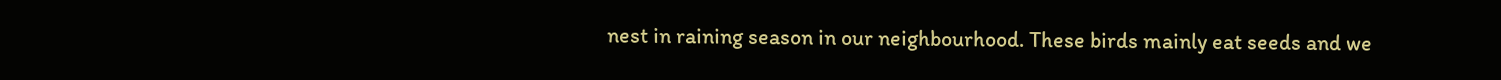nest in raining season in our neighbourhood. These birds mainly eat seeds and we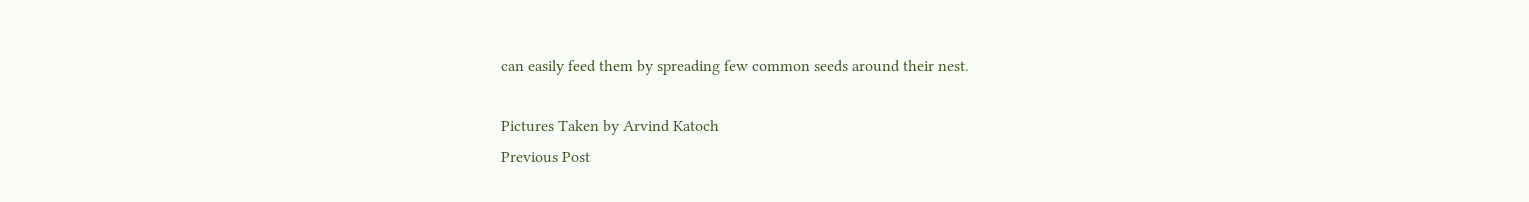can easily feed them by spreading few common seeds around their nest.

Pictures Taken by Arvind Katoch
Previous Post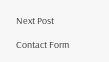Next Post

Contact Form